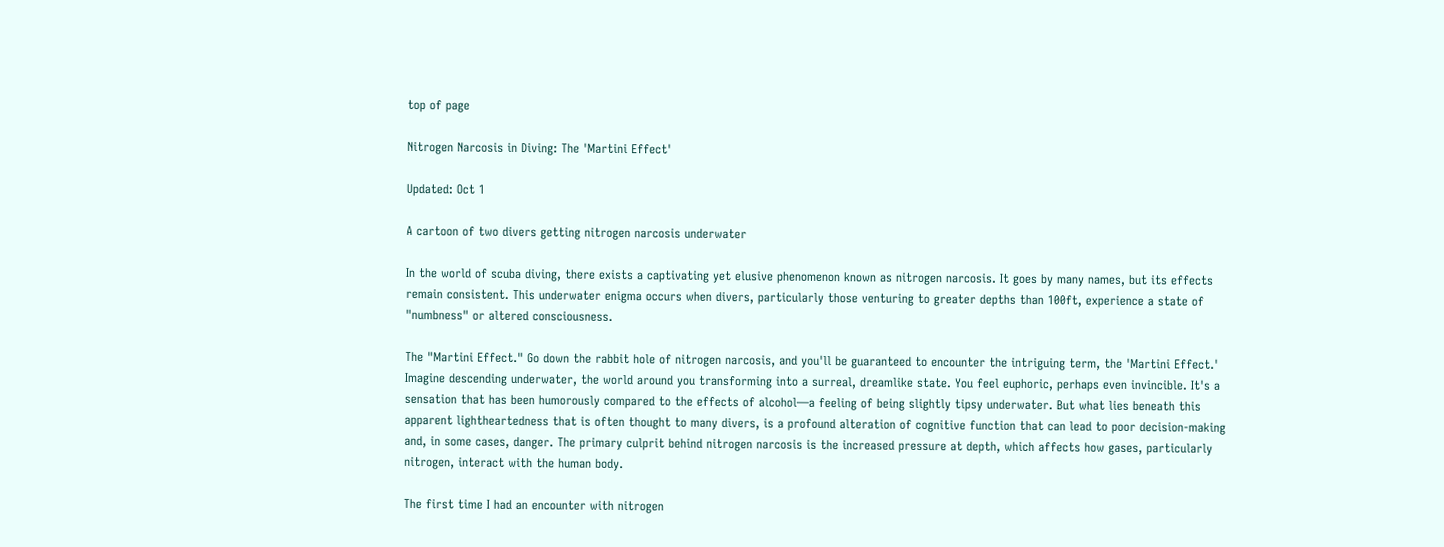top of page

Nitrogen Narcosis in Diving: The 'Martini Effect'

Updated: Oct 1

A cartoon of two divers getting nitrogen narcosis underwater

In the world of scuba diving, there exists a captivating yet elusive phenomenon known as nitrogen narcosis. It goes by many names, but its effects remain consistent. This underwater enigma occurs when divers, particularly those venturing to greater depths than 100ft, experience a state of "numbness" or altered consciousness.

The "Martini Effect." Go down the rabbit hole of nitrogen narcosis, and you'll be guaranteed to encounter the intriguing term, the 'Martini Effect.' Imagine descending underwater, the world around you transforming into a surreal, dreamlike state. You feel euphoric, perhaps even invincible. It's a sensation that has been humorously compared to the effects of alcohol—a feeling of being slightly tipsy underwater. But what lies beneath this apparent lightheartedness that is often thought to many divers, is a profound alteration of cognitive function that can lead to poor decision-making and, in some cases, danger. The primary culprit behind nitrogen narcosis is the increased pressure at depth, which affects how gases, particularly nitrogen, interact with the human body.

The first time I had an encounter with nitrogen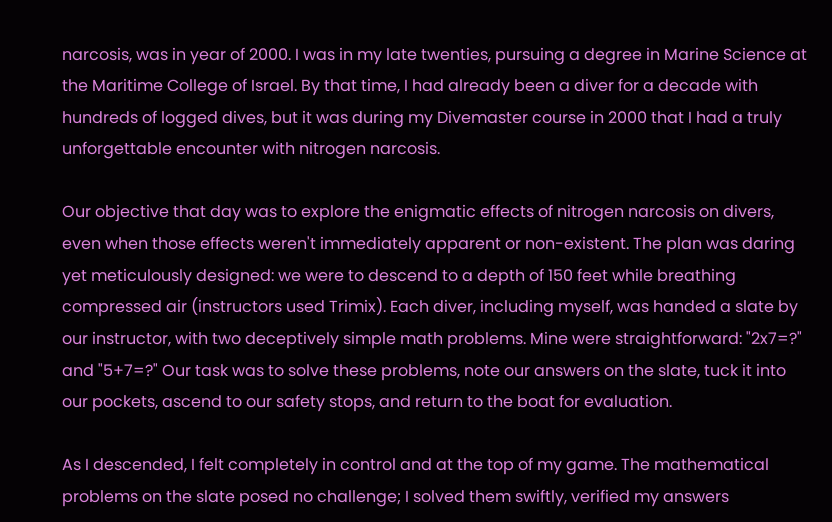narcosis, was in year of 2000. I was in my late twenties, pursuing a degree in Marine Science at the Maritime College of Israel. By that time, I had already been a diver for a decade with hundreds of logged dives, but it was during my Divemaster course in 2000 that I had a truly unforgettable encounter with nitrogen narcosis.

Our objective that day was to explore the enigmatic effects of nitrogen narcosis on divers, even when those effects weren't immediately apparent or non-existent. The plan was daring yet meticulously designed: we were to descend to a depth of 150 feet while breathing compressed air (instructors used Trimix). Each diver, including myself, was handed a slate by our instructor, with two deceptively simple math problems. Mine were straightforward: "2x7=?" and "5+7=?" Our task was to solve these problems, note our answers on the slate, tuck it into our pockets, ascend to our safety stops, and return to the boat for evaluation.

As I descended, I felt completely in control and at the top of my game. The mathematical problems on the slate posed no challenge; I solved them swiftly, verified my answers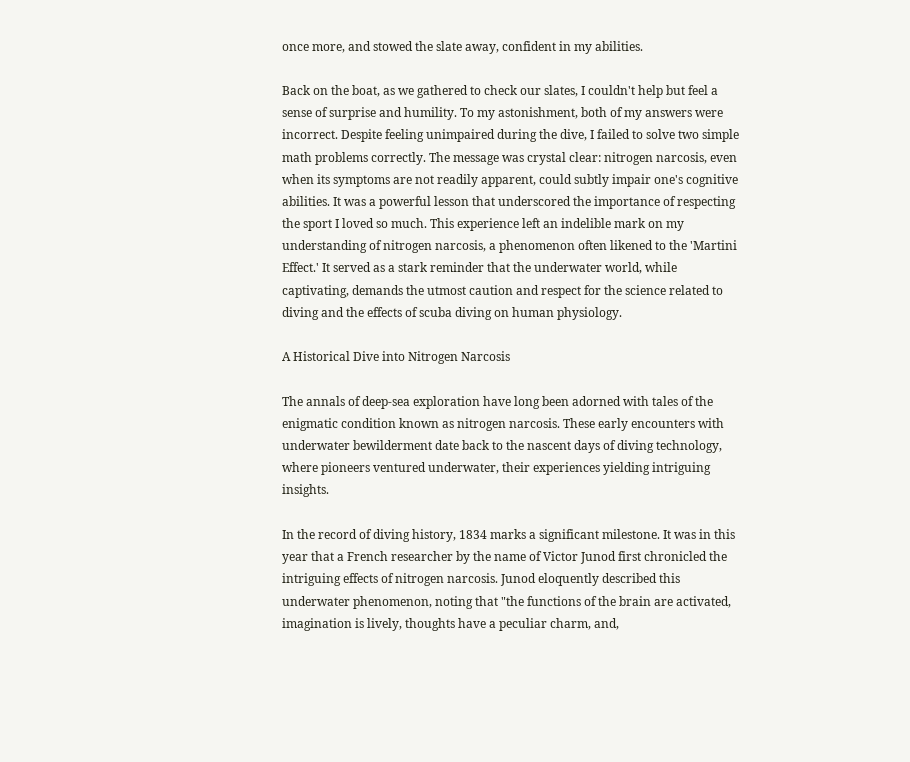once more, and stowed the slate away, confident in my abilities.

Back on the boat, as we gathered to check our slates, I couldn't help but feel a sense of surprise and humility. To my astonishment, both of my answers were incorrect. Despite feeling unimpaired during the dive, I failed to solve two simple math problems correctly. The message was crystal clear: nitrogen narcosis, even when its symptoms are not readily apparent, could subtly impair one's cognitive abilities. It was a powerful lesson that underscored the importance of respecting the sport I loved so much. This experience left an indelible mark on my understanding of nitrogen narcosis, a phenomenon often likened to the 'Martini Effect.' It served as a stark reminder that the underwater world, while captivating, demands the utmost caution and respect for the science related to diving and the effects of scuba diving on human physiology.

A Historical Dive into Nitrogen Narcosis

The annals of deep-sea exploration have long been adorned with tales of the enigmatic condition known as nitrogen narcosis. These early encounters with underwater bewilderment date back to the nascent days of diving technology, where pioneers ventured underwater, their experiences yielding intriguing insights.

In the record of diving history, 1834 marks a significant milestone. It was in this year that a French researcher by the name of Victor Junod first chronicled the intriguing effects of nitrogen narcosis. Junod eloquently described this underwater phenomenon, noting that "the functions of the brain are activated, imagination is lively, thoughts have a peculiar charm, and,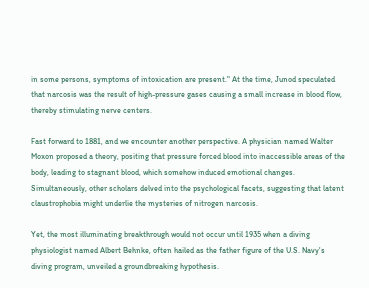in some persons, symptoms of intoxication are present." At the time, Junod speculated that narcosis was the result of high-pressure gases causing a small increase in blood flow, thereby stimulating nerve centers.

Fast forward to 1881, and we encounter another perspective. A physician named Walter Moxon proposed a theory, positing that pressure forced blood into inaccessible areas of the body, leading to stagnant blood, which somehow induced emotional changes. Simultaneously, other scholars delved into the psychological facets, suggesting that latent claustrophobia might underlie the mysteries of nitrogen narcosis.

Yet, the most illuminating breakthrough would not occur until 1935 when a diving physiologist named Albert Behnke, often hailed as the father figure of the U.S. Navy's diving program, unveiled a groundbreaking hypothesis.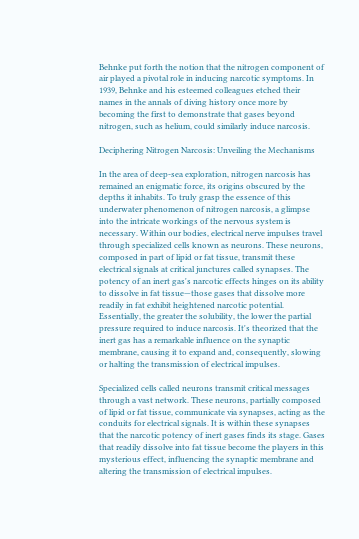Behnke put forth the notion that the nitrogen component of air played a pivotal role in inducing narcotic symptoms. In 1939, Behnke and his esteemed colleagues etched their names in the annals of diving history once more by becoming the first to demonstrate that gases beyond nitrogen, such as helium, could similarly induce narcosis.

Deciphering Nitrogen Narcosis: Unveiling the Mechanisms

In the area of deep-sea exploration, nitrogen narcosis has remained an enigmatic force, its origins obscured by the depths it inhabits. To truly grasp the essence of this underwater phenomenon of nitrogen narcosis, a glimpse into the intricate workings of the nervous system is necessary. Within our bodies, electrical nerve impulses travel through specialized cells known as neurons. These neurons, composed in part of lipid or fat tissue, transmit these electrical signals at critical junctures called synapses. The potency of an inert gas's narcotic effects hinges on its ability to dissolve in fat tissue—those gases that dissolve more readily in fat exhibit heightened narcotic potential. Essentially, the greater the solubility, the lower the partial pressure required to induce narcosis. It's theorized that the inert gas has a remarkable influence on the synaptic membrane, causing it to expand and, consequently, slowing or halting the transmission of electrical impulses.

Specialized cells called neurons transmit critical messages through a vast network. These neurons, partially composed of lipid or fat tissue, communicate via synapses, acting as the conduits for electrical signals. It is within these synapses that the narcotic potency of inert gases finds its stage. Gases that readily dissolve into fat tissue become the players in this mysterious effect, influencing the synaptic membrane and altering the transmission of electrical impulses.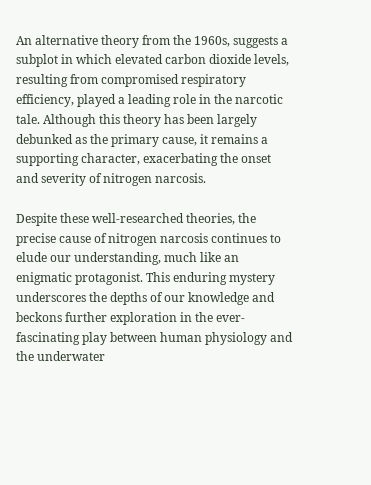An alternative theory from the 1960s, suggests a subplot in which elevated carbon dioxide levels, resulting from compromised respiratory efficiency, played a leading role in the narcotic tale. Although this theory has been largely debunked as the primary cause, it remains a supporting character, exacerbating the onset and severity of nitrogen narcosis.

Despite these well-researched theories, the precise cause of nitrogen narcosis continues to elude our understanding, much like an enigmatic protagonist. This enduring mystery underscores the depths of our knowledge and beckons further exploration in the ever-fascinating play between human physiology and the underwater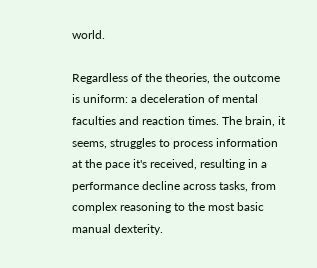world.

Regardless of the theories, the outcome is uniform: a deceleration of mental faculties and reaction times. The brain, it seems, struggles to process information at the pace it's received, resulting in a performance decline across tasks, from complex reasoning to the most basic manual dexterity.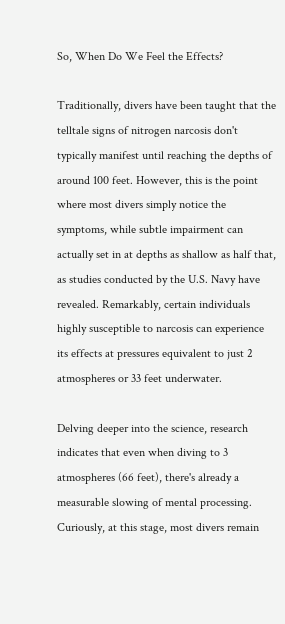So, When Do We Feel the Effects?

Traditionally, divers have been taught that the telltale signs of nitrogen narcosis don't typically manifest until reaching the depths of around 100 feet. However, this is the point where most divers simply notice the symptoms, while subtle impairment can actually set in at depths as shallow as half that, as studies conducted by the U.S. Navy have revealed. Remarkably, certain individuals highly susceptible to narcosis can experience its effects at pressures equivalent to just 2 atmospheres or 33 feet underwater.

Delving deeper into the science, research indicates that even when diving to 3 atmospheres (66 feet), there's already a measurable slowing of mental processing. Curiously, at this stage, most divers remain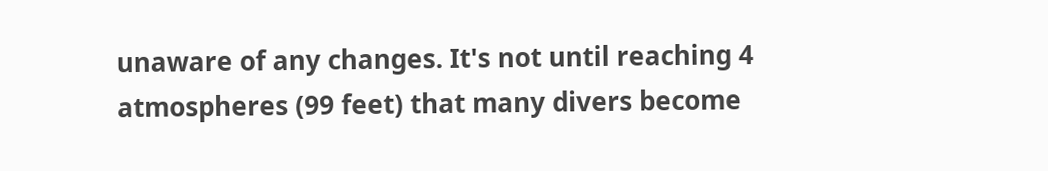unaware of any changes. It's not until reaching 4 atmospheres (99 feet) that many divers become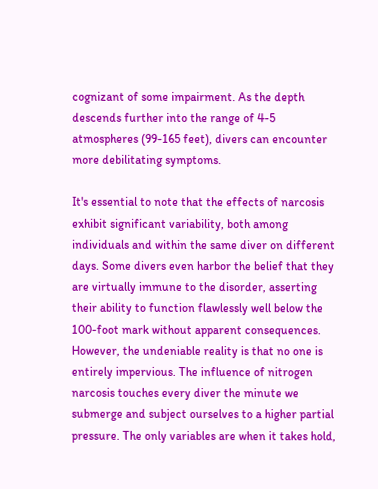cognizant of some impairment. As the depth descends further into the range of 4-5 atmospheres (99-165 feet), divers can encounter more debilitating symptoms.

It's essential to note that the effects of narcosis exhibit significant variability, both among individuals and within the same diver on different days. Some divers even harbor the belief that they are virtually immune to the disorder, asserting their ability to function flawlessly well below the 100-foot mark without apparent consequences. However, the undeniable reality is that no one is entirely impervious. The influence of nitrogen narcosis touches every diver the minute we submerge and subject ourselves to a higher partial pressure. The only variables are when it takes hold,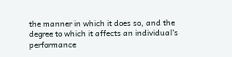the manner in which it does so, and the degree to which it affects an individual's performance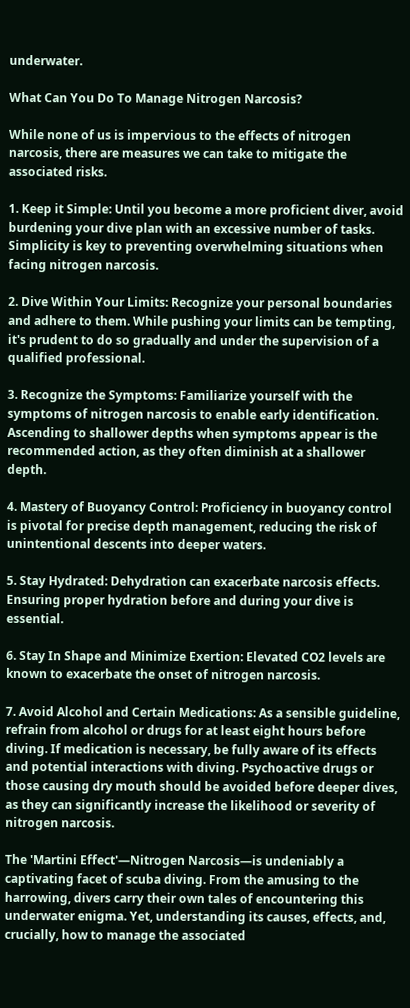underwater.

What Can You Do To Manage Nitrogen Narcosis?

While none of us is impervious to the effects of nitrogen narcosis, there are measures we can take to mitigate the associated risks.

1. Keep it Simple: Until you become a more proficient diver, avoid burdening your dive plan with an excessive number of tasks. Simplicity is key to preventing overwhelming situations when facing nitrogen narcosis.

2. Dive Within Your Limits: Recognize your personal boundaries and adhere to them. While pushing your limits can be tempting, it's prudent to do so gradually and under the supervision of a qualified professional.

3. Recognize the Symptoms: Familiarize yourself with the symptoms of nitrogen narcosis to enable early identification. Ascending to shallower depths when symptoms appear is the recommended action, as they often diminish at a shallower depth.

4. Mastery of Buoyancy Control: Proficiency in buoyancy control is pivotal for precise depth management, reducing the risk of unintentional descents into deeper waters.

5. Stay Hydrated: Dehydration can exacerbate narcosis effects. Ensuring proper hydration before and during your dive is essential.

6. Stay In Shape and Minimize Exertion: Elevated CO2 levels are known to exacerbate the onset of nitrogen narcosis.

7. Avoid Alcohol and Certain Medications: As a sensible guideline, refrain from alcohol or drugs for at least eight hours before diving. If medication is necessary, be fully aware of its effects and potential interactions with diving. Psychoactive drugs or those causing dry mouth should be avoided before deeper dives, as they can significantly increase the likelihood or severity of nitrogen narcosis.

The 'Martini Effect'—Nitrogen Narcosis—is undeniably a captivating facet of scuba diving. From the amusing to the harrowing, divers carry their own tales of encountering this underwater enigma. Yet, understanding its causes, effects, and, crucially, how to manage the associated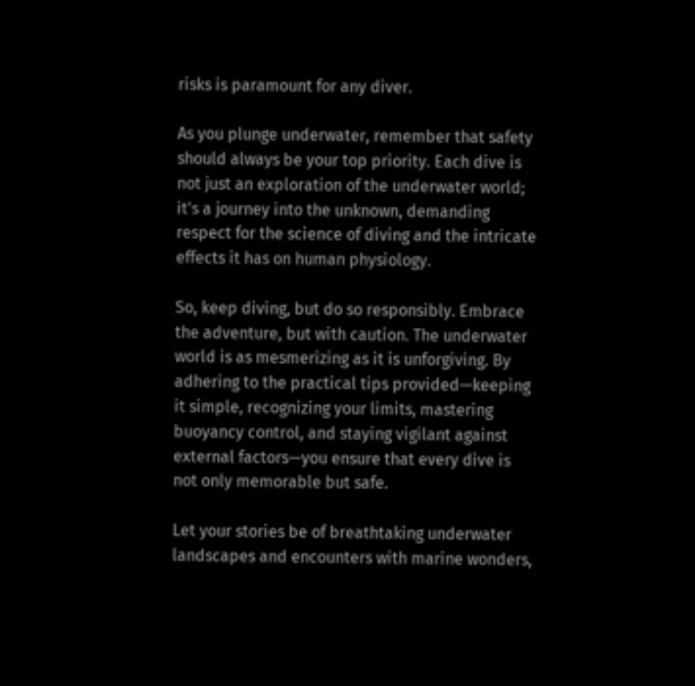risks is paramount for any diver.

As you plunge underwater, remember that safety should always be your top priority. Each dive is not just an exploration of the underwater world; it's a journey into the unknown, demanding respect for the science of diving and the intricate effects it has on human physiology.

So, keep diving, but do so responsibly. Embrace the adventure, but with caution. The underwater world is as mesmerizing as it is unforgiving. By adhering to the practical tips provided—keeping it simple, recognizing your limits, mastering buoyancy control, and staying vigilant against external factors—you ensure that every dive is not only memorable but safe.

Let your stories be of breathtaking underwater landscapes and encounters with marine wonders,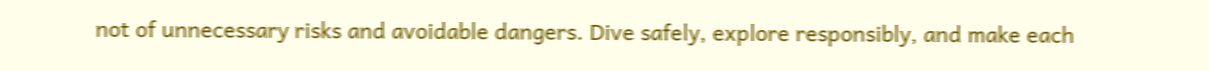not of unnecessary risks and avoidable dangers. Dive safely, explore responsibly, and make each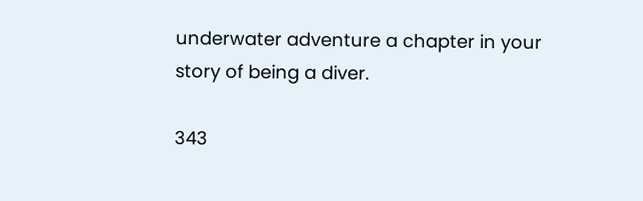underwater adventure a chapter in your story of being a diver.

343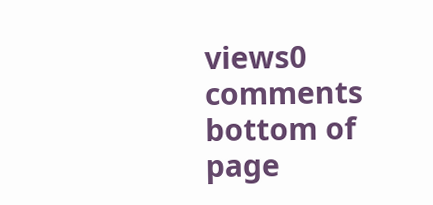views0 comments
bottom of page